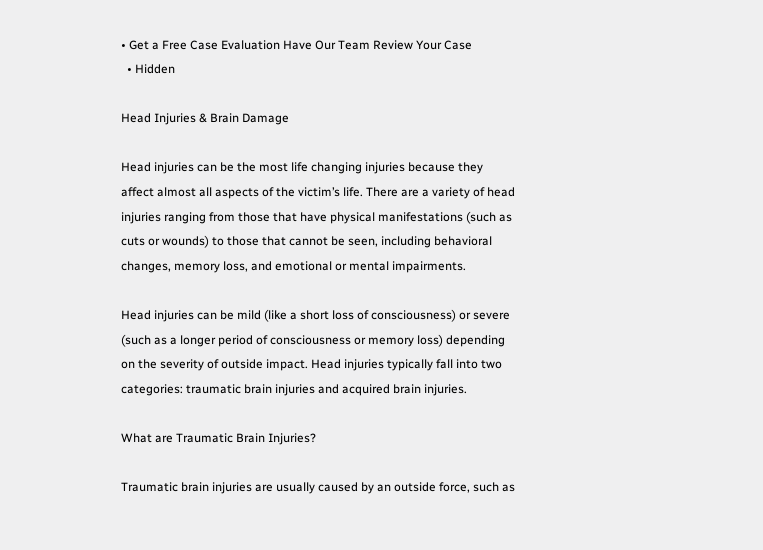• Get a Free Case Evaluation Have Our Team Review Your Case
  • Hidden

Head Injuries & Brain Damage

Head injuries can be the most life changing injuries because they affect almost all aspects of the victim’s life. There are a variety of head injuries ranging from those that have physical manifestations (such as cuts or wounds) to those that cannot be seen, including behavioral changes, memory loss, and emotional or mental impairments.

Head injuries can be mild (like a short loss of consciousness) or severe (such as a longer period of consciousness or memory loss) depending on the severity of outside impact. Head injuries typically fall into two categories: traumatic brain injuries and acquired brain injuries.

What are Traumatic Brain Injuries?

Traumatic brain injuries are usually caused by an outside force, such as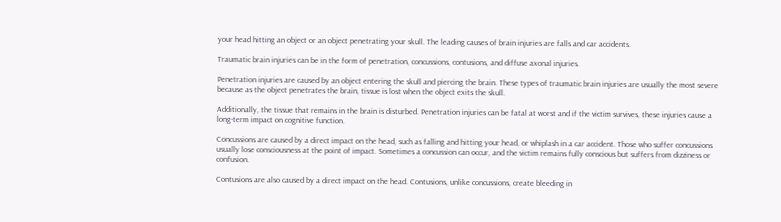your head hitting an object or an object penetrating your skull. The leading causes of brain injuries are falls and car accidents.

Traumatic brain injuries can be in the form of penetration, concussions, contusions, and diffuse axonal injuries.

Penetration injuries are caused by an object entering the skull and piercing the brain. These types of traumatic brain injuries are usually the most severe because as the object penetrates the brain, tissue is lost when the object exits the skull.

Additionally, the tissue that remains in the brain is disturbed. Penetration injuries can be fatal at worst and if the victim survives, these injuries cause a long-term impact on cognitive function.

Concussions are caused by a direct impact on the head, such as falling and hitting your head, or whiplash in a car accident. Those who suffer concussions usually lose consciousness at the point of impact. Sometimes a concussion can occur, and the victim remains fully conscious but suffers from dizziness or confusion.

Contusions are also caused by a direct impact on the head. Contusions, unlike concussions, create bleeding in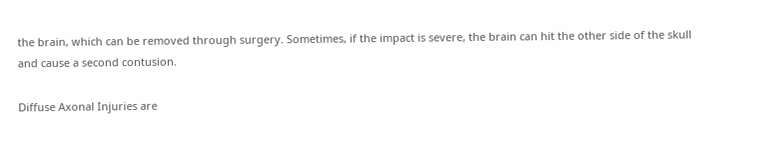the brain, which can be removed through surgery. Sometimes, if the impact is severe, the brain can hit the other side of the skull and cause a second contusion.

Diffuse Axonal Injuries are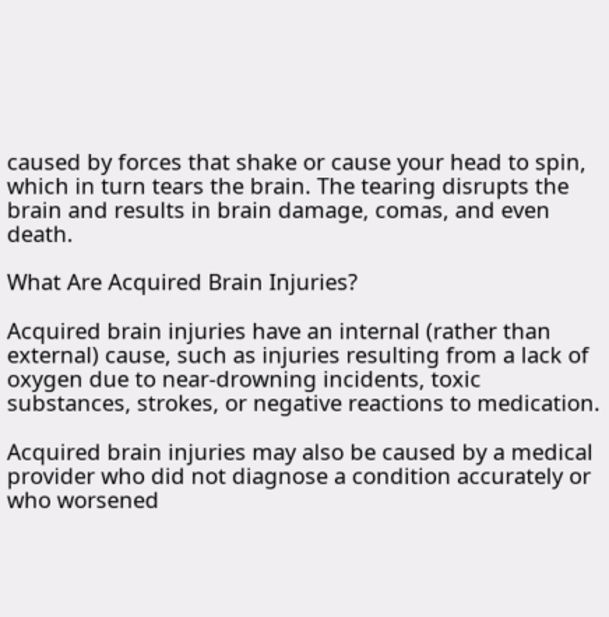caused by forces that shake or cause your head to spin, which in turn tears the brain. The tearing disrupts the brain and results in brain damage, comas, and even death.

What Are Acquired Brain Injuries?

Acquired brain injuries have an internal (rather than external) cause, such as injuries resulting from a lack of oxygen due to near-drowning incidents, toxic substances, strokes, or negative reactions to medication.

Acquired brain injuries may also be caused by a medical provider who did not diagnose a condition accurately or who worsened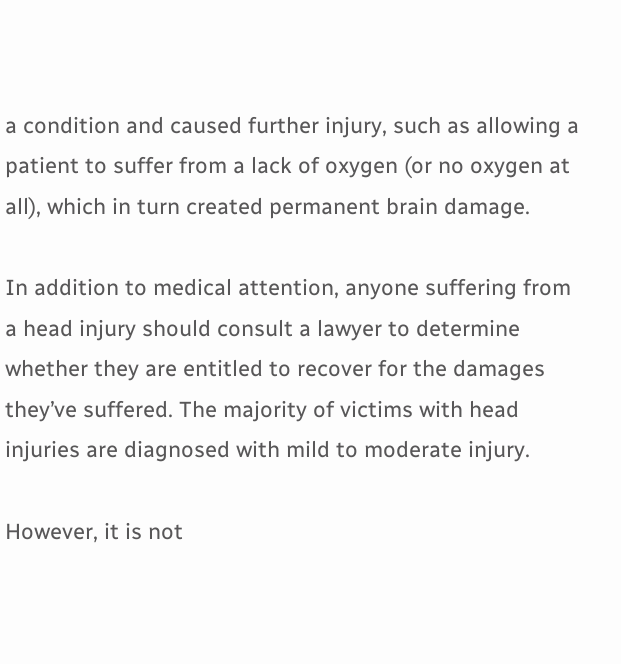a condition and caused further injury, such as allowing a patient to suffer from a lack of oxygen (or no oxygen at all), which in turn created permanent brain damage.

In addition to medical attention, anyone suffering from a head injury should consult a lawyer to determine whether they are entitled to recover for the damages they’ve suffered. The majority of victims with head injuries are diagnosed with mild to moderate injury.

However, it is not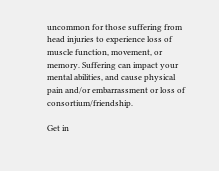uncommon for those suffering from head injuries to experience loss of muscle function, movement, or memory. Suffering can impact your mental abilities, and cause physical pain and/or embarrassment or loss of consortium/friendship.

Get in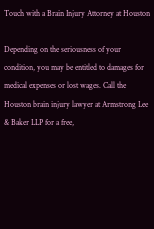Touch with a Brain Injury Attorney at Houston

Depending on the seriousness of your condition, you may be entitled to damages for medical expenses or lost wages. Call the Houston brain injury lawyer at Armstrong Lee & Baker LLP for a free,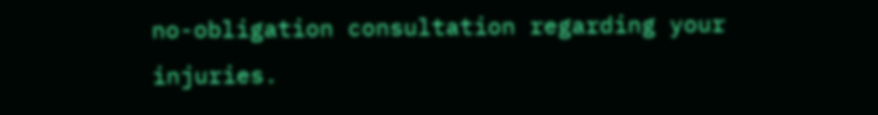no-obligation consultation regarding your injuries.